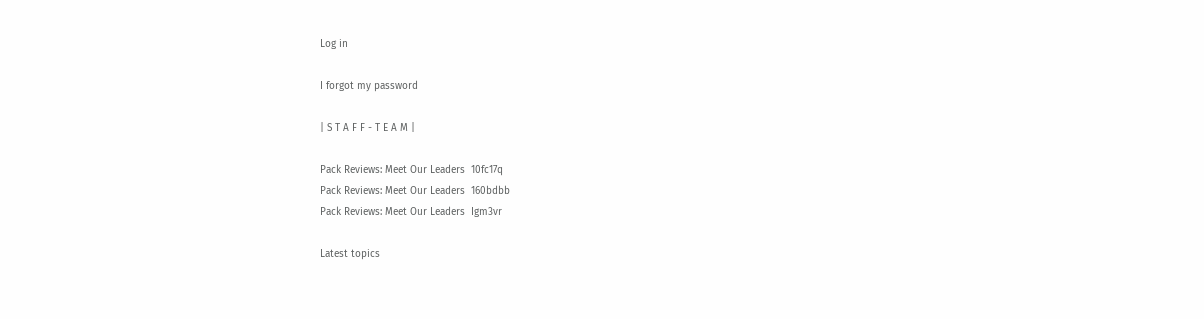Log in

I forgot my password

| S T A F F - T E A M |

Pack Reviews: Meet Our Leaders  10fc17q
Pack Reviews: Meet Our Leaders  160bdbb
Pack Reviews: Meet Our Leaders  Igm3vr

Latest topics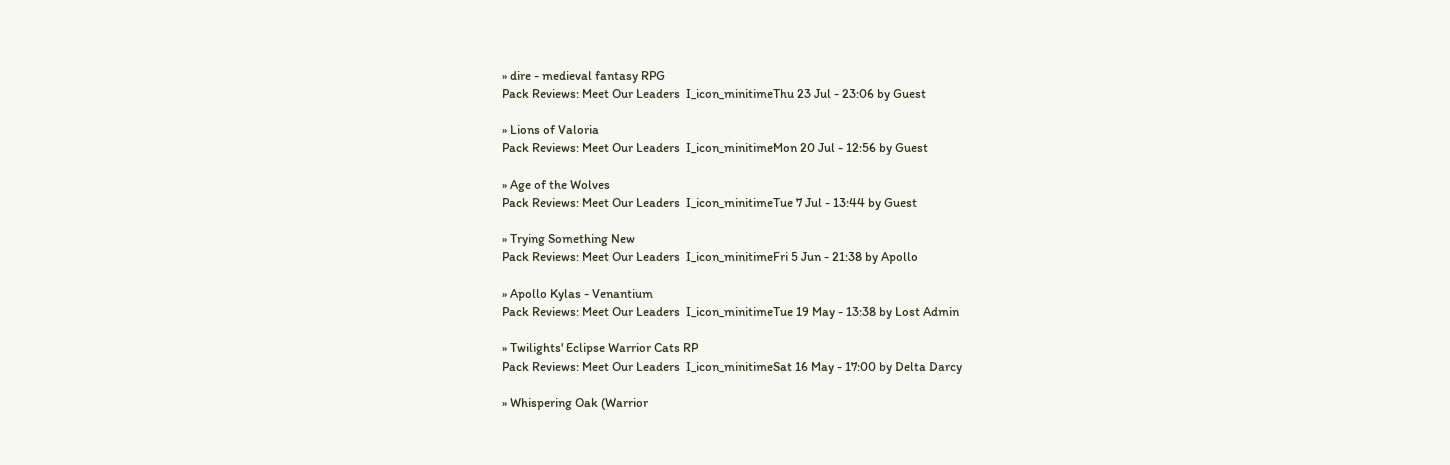» dire - medieval fantasy RPG
Pack Reviews: Meet Our Leaders  I_icon_minitimeThu 23 Jul - 23:06 by Guest

» Lions of Valoria
Pack Reviews: Meet Our Leaders  I_icon_minitimeMon 20 Jul - 12:56 by Guest

» Age of the Wolves
Pack Reviews: Meet Our Leaders  I_icon_minitimeTue 7 Jul - 13:44 by Guest

» Trying Something New
Pack Reviews: Meet Our Leaders  I_icon_minitimeFri 5 Jun - 21:38 by Apollo

» Apollo Kylas - Venantium
Pack Reviews: Meet Our Leaders  I_icon_minitimeTue 19 May - 13:38 by Lost Admin

» Twilights' Eclipse Warrior Cats RP
Pack Reviews: Meet Our Leaders  I_icon_minitimeSat 16 May - 17:00 by Delta Darcy

» Whispering Oak (Warrior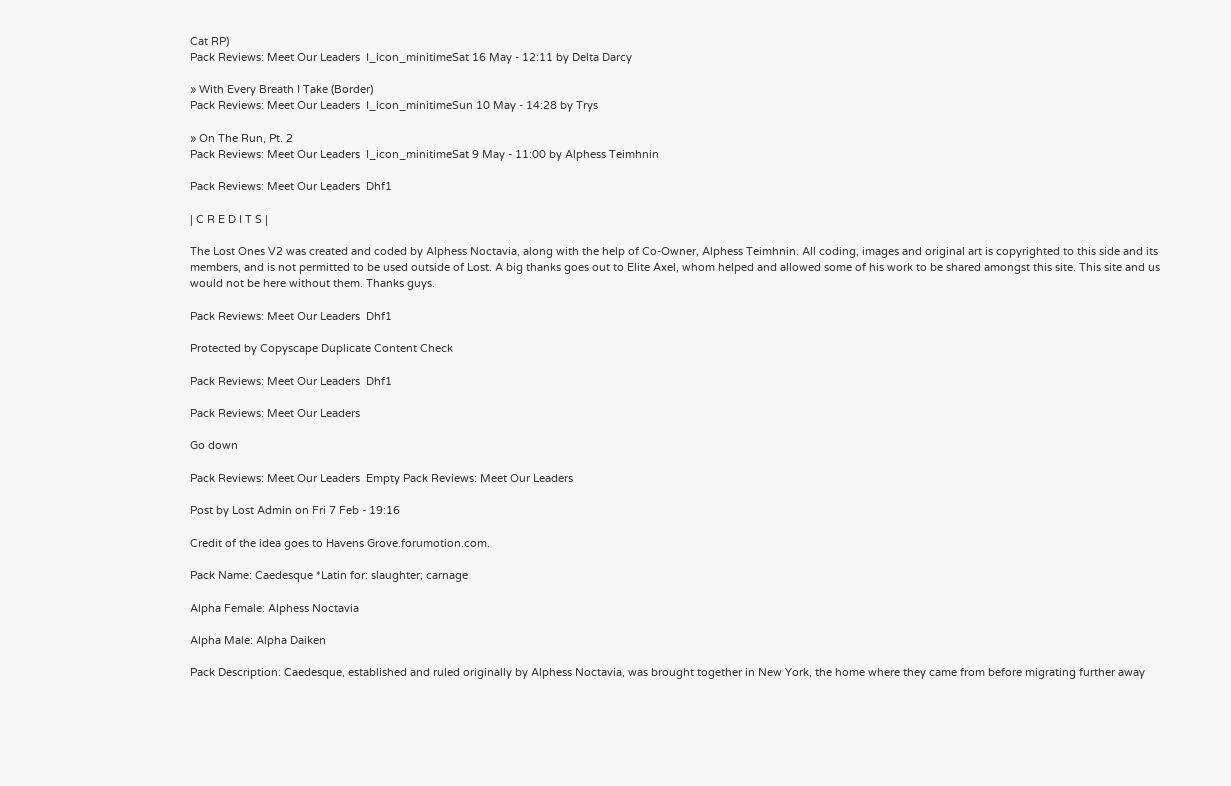Cat RP)
Pack Reviews: Meet Our Leaders  I_icon_minitimeSat 16 May - 12:11 by Delta Darcy

» With Every Breath I Take (Border)
Pack Reviews: Meet Our Leaders  I_icon_minitimeSun 10 May - 14:28 by Trys

» On The Run, Pt. 2
Pack Reviews: Meet Our Leaders  I_icon_minitimeSat 9 May - 11:00 by Alphess Teimhnin

Pack Reviews: Meet Our Leaders  Dhf1

| C R E D I T S |

The Lost Ones V2 was created and coded by Alphess Noctavia, along with the help of Co-Owner, Alphess Teimhnin. All coding, images and original art is copyrighted to this side and its members, and is not permitted to be used outside of Lost. A big thanks goes out to Elite Axel, whom helped and allowed some of his work to be shared amongst this site. This site and us would not be here without them. Thanks guys.

Pack Reviews: Meet Our Leaders  Dhf1

Protected by Copyscape Duplicate Content Check

Pack Reviews: Meet Our Leaders  Dhf1

Pack Reviews: Meet Our Leaders

Go down

Pack Reviews: Meet Our Leaders  Empty Pack Reviews: Meet Our Leaders

Post by Lost Admin on Fri 7 Feb - 19:16

Credit of the idea goes to Havens Grove.forumotion.com.

Pack Name: Caedesque *Latin for: slaughter; carnage

Alpha Female: Alphess Noctavia

Alpha Male: Alpha Daiken

Pack Description: Caedesque, established and ruled originally by Alphess Noctavia, was brought together in New York, the home where they came from before migrating further away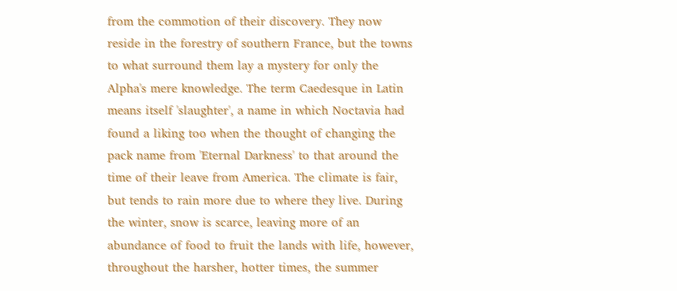from the commotion of their discovery. They now reside in the forestry of southern France, but the towns to what surround them lay a mystery for only the Alpha's mere knowledge. The term Caedesque in Latin means itself 'slaughter', a name in which Noctavia had found a liking too when the thought of changing the pack name from 'Eternal Darkness' to that around the time of their leave from America. The climate is fair, but tends to rain more due to where they live. During the winter, snow is scarce, leaving more of an abundance of food to fruit the lands with life, however, throughout the harsher, hotter times, the summer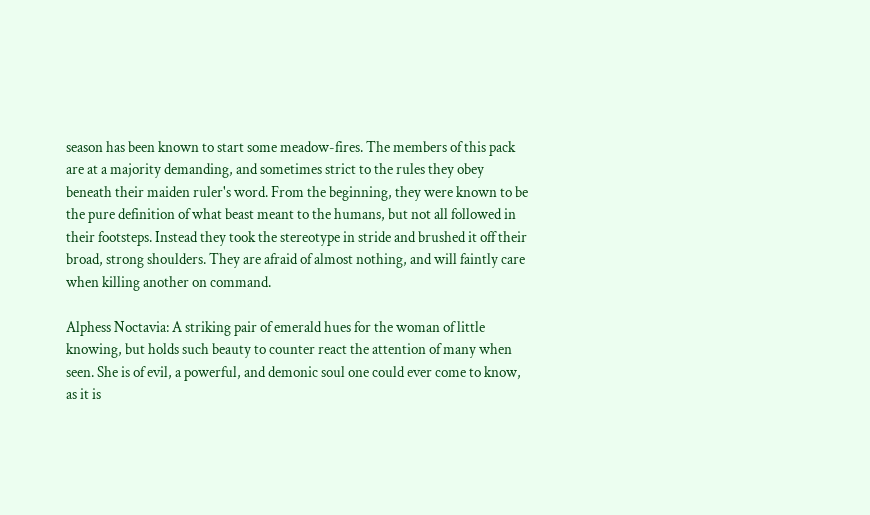season has been known to start some meadow-fires. The members of this pack are at a majority demanding, and sometimes strict to the rules they obey beneath their maiden ruler's word. From the beginning, they were known to be the pure definition of what beast meant to the humans, but not all followed in their footsteps. Instead they took the stereotype in stride and brushed it off their broad, strong shoulders. They are afraid of almost nothing, and will faintly care when killing another on command.

Alphess Noctavia: A striking pair of emerald hues for the woman of little knowing, but holds such beauty to counter react the attention of many when seen. She is of evil, a powerful, and demonic soul one could ever come to know, as it is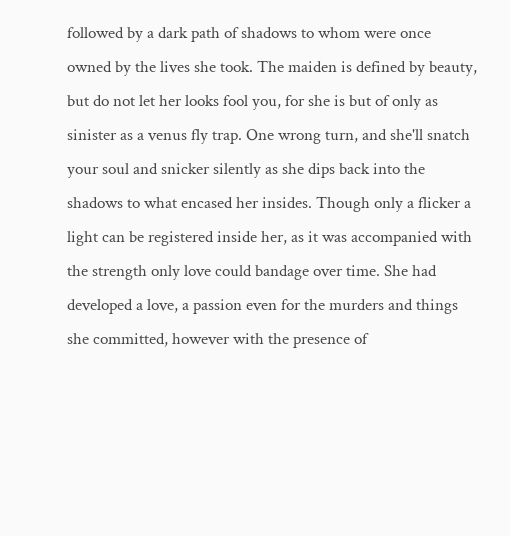followed by a dark path of shadows to whom were once owned by the lives she took. The maiden is defined by beauty, but do not let her looks fool you, for she is but of only as sinister as a venus fly trap. One wrong turn, and she'll snatch your soul and snicker silently as she dips back into the shadows to what encased her insides. Though only a flicker a light can be registered inside her, as it was accompanied with the strength only love could bandage over time. She had developed a love, a passion even for the murders and things she committed, however with the presence of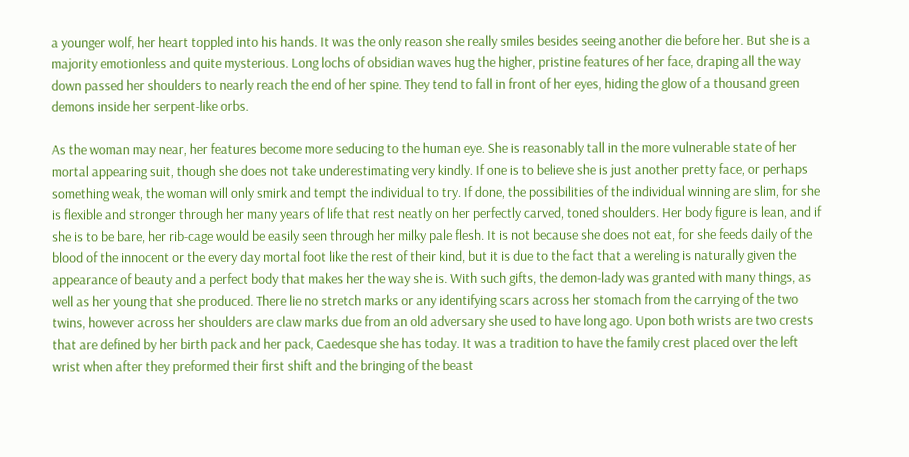a younger wolf, her heart toppled into his hands. It was the only reason she really smiles besides seeing another die before her. But she is a majority emotionless and quite mysterious. Long lochs of obsidian waves hug the higher, pristine features of her face, draping all the way down passed her shoulders to nearly reach the end of her spine. They tend to fall in front of her eyes, hiding the glow of a thousand green demons inside her serpent-like orbs.

As the woman may near, her features become more seducing to the human eye. She is reasonably tall in the more vulnerable state of her mortal appearing suit, though she does not take underestimating very kindly. If one is to believe she is just another pretty face, or perhaps something weak, the woman will only smirk and tempt the individual to try. If done, the possibilities of the individual winning are slim, for she is flexible and stronger through her many years of life that rest neatly on her perfectly carved, toned shoulders. Her body figure is lean, and if she is to be bare, her rib-cage would be easily seen through her milky pale flesh. It is not because she does not eat, for she feeds daily of the blood of the innocent or the every day mortal foot like the rest of their kind, but it is due to the fact that a wereling is naturally given the appearance of beauty and a perfect body that makes her the way she is. With such gifts, the demon-lady was granted with many things, as well as her young that she produced. There lie no stretch marks or any identifying scars across her stomach from the carrying of the two twins, however across her shoulders are claw marks due from an old adversary she used to have long ago. Upon both wrists are two crests that are defined by her birth pack and her pack, Caedesque she has today. It was a tradition to have the family crest placed over the left wrist when after they preformed their first shift and the bringing of the beast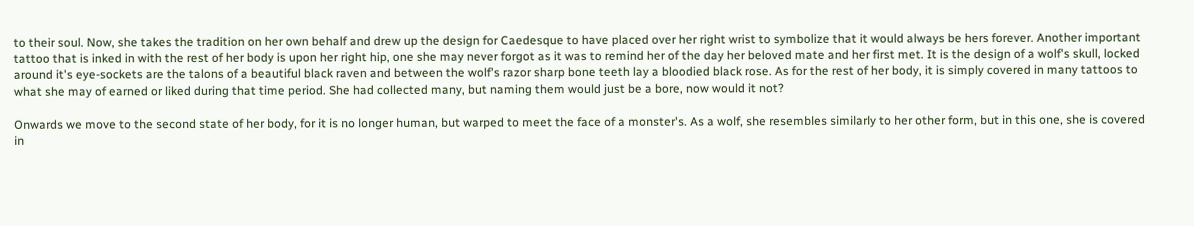to their soul. Now, she takes the tradition on her own behalf and drew up the design for Caedesque to have placed over her right wrist to symbolize that it would always be hers forever. Another important tattoo that is inked in with the rest of her body is upon her right hip, one she may never forgot as it was to remind her of the day her beloved mate and her first met. It is the design of a wolf's skull, locked around it's eye-sockets are the talons of a beautiful black raven and between the wolf's razor sharp bone teeth lay a bloodied black rose. As for the rest of her body, it is simply covered in many tattoos to what she may of earned or liked during that time period. She had collected many, but naming them would just be a bore, now would it not?

Onwards we move to the second state of her body, for it is no longer human, but warped to meet the face of a monster's. As a wolf, she resembles similarly to her other form, but in this one, she is covered in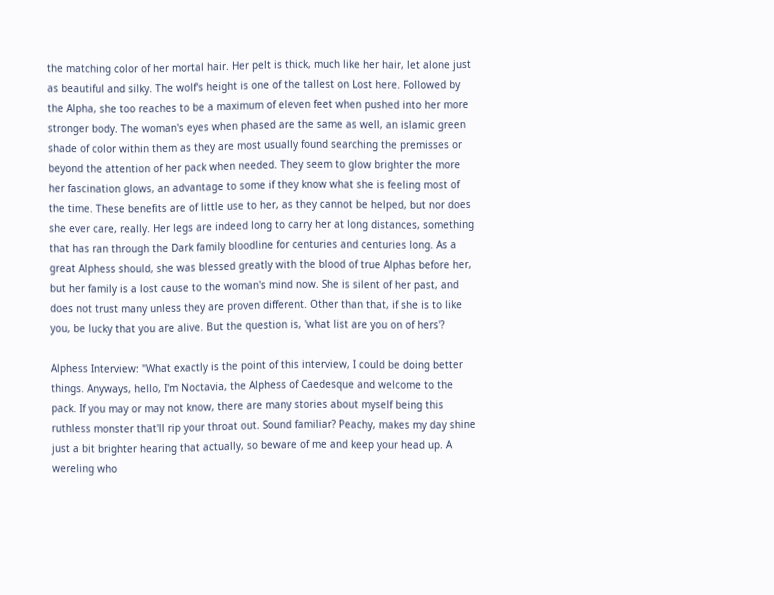the matching color of her mortal hair. Her pelt is thick, much like her hair, let alone just as beautiful and silky. The wolf's height is one of the tallest on Lost here. Followed by the Alpha, she too reaches to be a maximum of eleven feet when pushed into her more stronger body. The woman's eyes when phased are the same as well, an islamic green shade of color within them as they are most usually found searching the premisses or beyond the attention of her pack when needed. They seem to glow brighter the more her fascination glows, an advantage to some if they know what she is feeling most of the time. These benefits are of little use to her, as they cannot be helped, but nor does she ever care, really. Her legs are indeed long to carry her at long distances, something that has ran through the Dark family bloodline for centuries and centuries long. As a great Alphess should, she was blessed greatly with the blood of true Alphas before her, but her family is a lost cause to the woman's mind now. She is silent of her past, and does not trust many unless they are proven different. Other than that, if she is to like you, be lucky that you are alive. But the question is, 'what list are you on of hers'?

Alphess Interview: "What exactly is the point of this interview, I could be doing better things. Anyways, hello, I'm Noctavia, the Alphess of Caedesque and welcome to the pack. If you may or may not know, there are many stories about myself being this ruthless monster that'll rip your throat out. Sound familiar? Peachy, makes my day shine just a bit brighter hearing that actually, so beware of me and keep your head up. A wereling who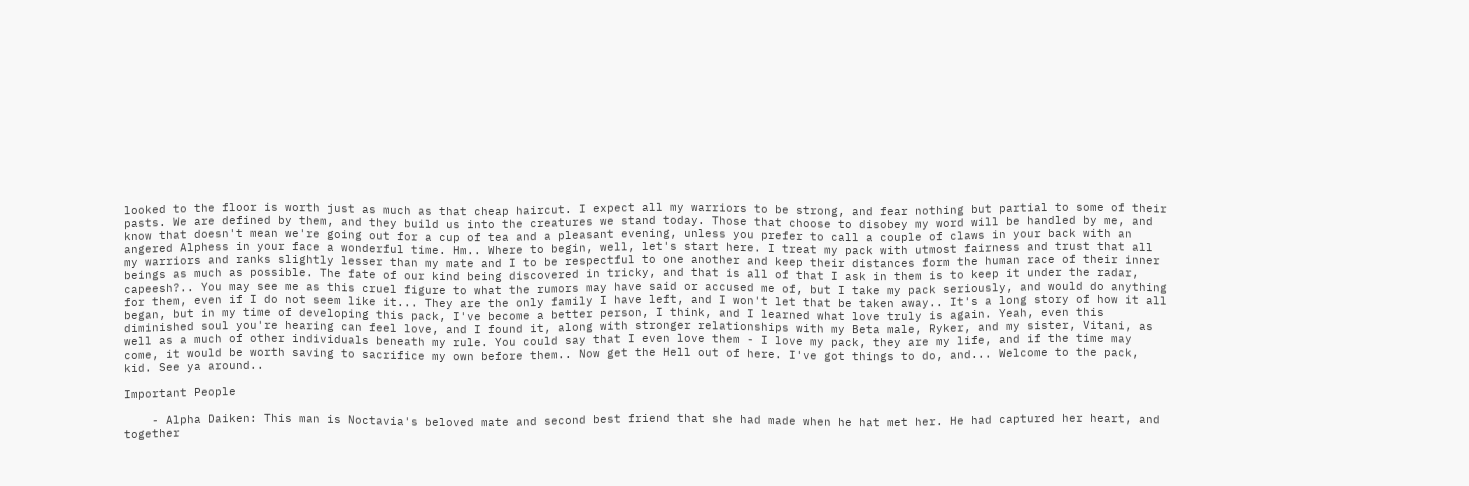looked to the floor is worth just as much as that cheap haircut. I expect all my warriors to be strong, and fear nothing but partial to some of their pasts. We are defined by them, and they build us into the creatures we stand today. Those that choose to disobey my word will be handled by me, and know that doesn't mean we're going out for a cup of tea and a pleasant evening, unless you prefer to call a couple of claws in your back with an angered Alphess in your face a wonderful time. Hm.. Where to begin, well, let's start here. I treat my pack with utmost fairness and trust that all my warriors and ranks slightly lesser than my mate and I to be respectful to one another and keep their distances form the human race of their inner beings as much as possible. The fate of our kind being discovered in tricky, and that is all of that I ask in them is to keep it under the radar, capeesh?.. You may see me as this cruel figure to what the rumors may have said or accused me of, but I take my pack seriously, and would do anything for them, even if I do not seem like it... They are the only family I have left, and I won't let that be taken away.. It's a long story of how it all began, but in my time of developing this pack, I've become a better person, I think, and I learned what love truly is again. Yeah, even this diminished soul you're hearing can feel love, and I found it, along with stronger relationships with my Beta male, Ryker, and my sister, Vitani, as well as a much of other individuals beneath my rule. You could say that I even love them - I love my pack, they are my life, and if the time may come, it would be worth saving to sacrifice my own before them.. Now get the Hell out of here. I've got things to do, and... Welcome to the pack, kid. See ya around..

Important People

    - Alpha Daiken: This man is Noctavia's beloved mate and second best friend that she had made when he hat met her. He had captured her heart, and together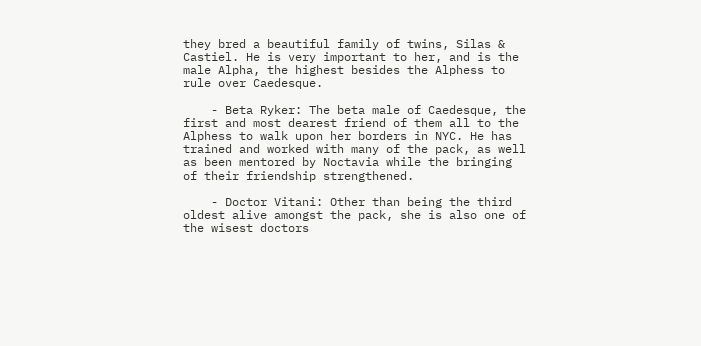they bred a beautiful family of twins, Silas & Castiel. He is very important to her, and is the male Alpha, the highest besides the Alphess to rule over Caedesque.

    - Beta Ryker: The beta male of Caedesque, the first and most dearest friend of them all to the Alphess to walk upon her borders in NYC. He has trained and worked with many of the pack, as well as been mentored by Noctavia while the bringing of their friendship strengthened.

    - Doctor Vitani: Other than being the third oldest alive amongst the pack, she is also one of the wisest doctors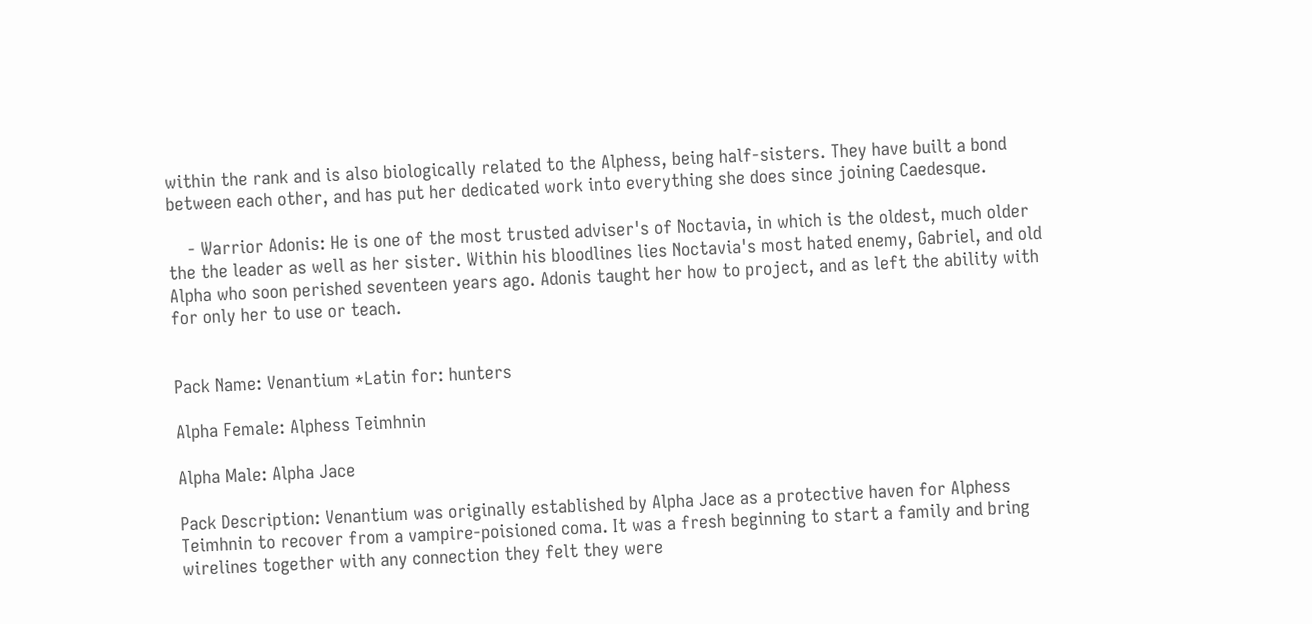within the rank and is also biologically related to the Alphess, being half-sisters. They have built a bond between each other, and has put her dedicated work into everything she does since joining Caedesque.

    - Warrior Adonis: He is one of the most trusted adviser's of Noctavia, in which is the oldest, much older the the leader as well as her sister. Within his bloodlines lies Noctavia's most hated enemy, Gabriel, and old Alpha who soon perished seventeen years ago. Adonis taught her how to project, and as left the ability with for only her to use or teach.


Pack Name: Venantium *Latin for: hunters

Alpha Female: Alphess Teimhnin

Alpha Male: Alpha Jace

Pack Description: Venantium was originally established by Alpha Jace as a protective haven for Alphess Teimhnin to recover from a vampire-poisioned coma. It was a fresh beginning to start a family and bring wirelines together with any connection they felt they were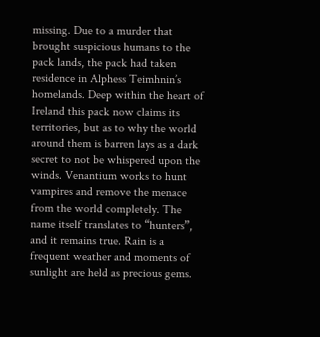missing. Due to a murder that brought suspicious humans to the pack lands, the pack had taken residence in Alphess Teimhnin’s homelands. Deep within the heart of Ireland this pack now claims its territories, but as to why the world around them is barren lays as a dark secret to not be whispered upon the winds. Venantium works to hunt vampires and remove the menace from the world completely. The name itself translates to “hunters”, and it remains true. Rain is a frequent weather and moments of sunlight are held as precious gems.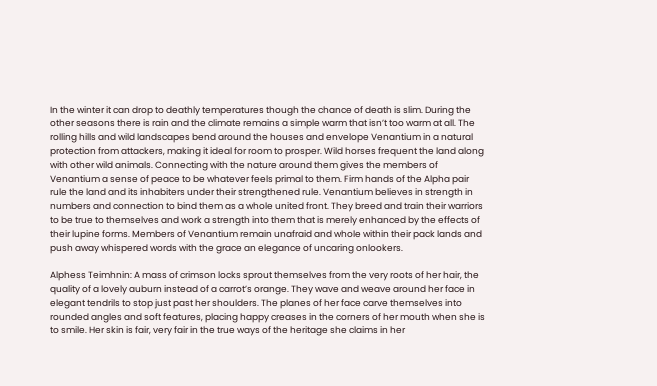In the winter it can drop to deathly temperatures though the chance of death is slim. During the other seasons there is rain and the climate remains a simple warm that isn’t too warm at all. The rolling hills and wild landscapes bend around the houses and envelope Venantium in a natural protection from attackers, making it ideal for room to prosper. Wild horses frequent the land along with other wild animals. Connecting with the nature around them gives the members of Venantium a sense of peace to be whatever feels primal to them. Firm hands of the Alpha pair rule the land and its inhabiters under their strengthened rule. Venantium believes in strength in numbers and connection to bind them as a whole united front. They breed and train their warriors to be true to themselves and work a strength into them that is merely enhanced by the effects of their lupine forms. Members of Venantium remain unafraid and whole within their pack lands and push away whispered words with the grace an elegance of uncaring onlookers.

Alphess Teimhnin: A mass of crimson locks sprout themselves from the very roots of her hair, the quality of a lovely auburn instead of a carrot’s orange. They wave and weave around her face in elegant tendrils to stop just past her shoulders. The planes of her face carve themselves into rounded angles and soft features, placing happy creases in the corners of her mouth when she is to smile. Her skin is fair, very fair in the true ways of the heritage she claims in her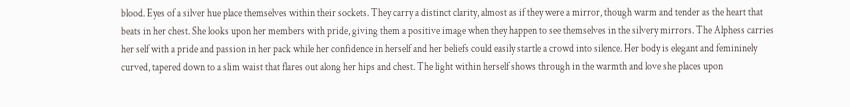blood. Eyes of a silver hue place themselves within their sockets. They carry a distinct clarity, almost as if they were a mirror, though warm and tender as the heart that beats in her chest. She looks upon her members with pride, giving them a positive image when they happen to see themselves in the silvery mirrors. The Alphess carries her self with a pride and passion in her pack while her confidence in herself and her beliefs could easily startle a crowd into silence. Her body is elegant and femininely curved, tapered down to a slim waist that flares out along her hips and chest. The light within herself shows through in the warmth and love she places upon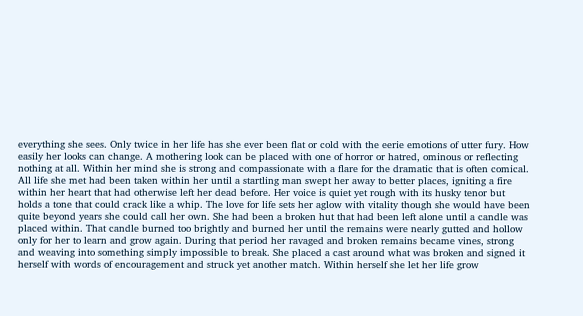everything she sees. Only twice in her life has she ever been flat or cold with the eerie emotions of utter fury. How easily her looks can change. A mothering look can be placed with one of horror or hatred, ominous or reflecting nothing at all. Within her mind she is strong and compassionate with a flare for the dramatic that is often comical. All life she met had been taken within her until a startling man swept her away to better places, igniting a fire within her heart that had otherwise left her dead before. Her voice is quiet yet rough with its husky tenor but holds a tone that could crack like a whip. The love for life sets her aglow with vitality though she would have been quite beyond years she could call her own. She had been a broken hut that had been left alone until a candle was placed within. That candle burned too brightly and burned her until the remains were nearly gutted and hollow only for her to learn and grow again. During that period her ravaged and broken remains became vines, strong and weaving into something simply impossible to break. She placed a cast around what was broken and signed it herself with words of encouragement and struck yet another match. Within herself she let her life grow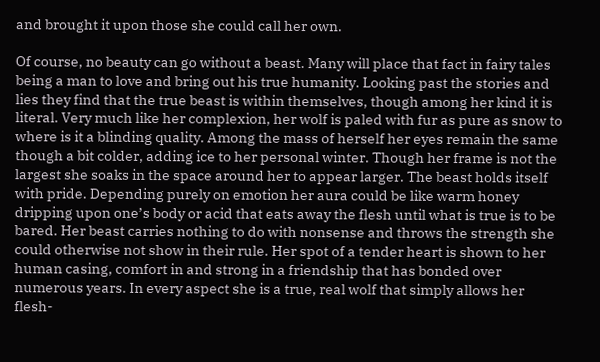and brought it upon those she could call her own.

Of course, no beauty can go without a beast. Many will place that fact in fairy tales being a man to love and bring out his true humanity. Looking past the stories and lies they find that the true beast is within themselves, though among her kind it is literal. Very much like her complexion, her wolf is paled with fur as pure as snow to where is it a blinding quality. Among the mass of herself her eyes remain the same though a bit colder, adding ice to her personal winter. Though her frame is not the largest she soaks in the space around her to appear larger. The beast holds itself with pride. Depending purely on emotion her aura could be like warm honey dripping upon one’s body or acid that eats away the flesh until what is true is to be bared. Her beast carries nothing to do with nonsense and throws the strength she could otherwise not show in their rule. Her spot of a tender heart is shown to her human casing, comfort in and strong in a friendship that has bonded over numerous years. In every aspect she is a true, real wolf that simply allows her flesh-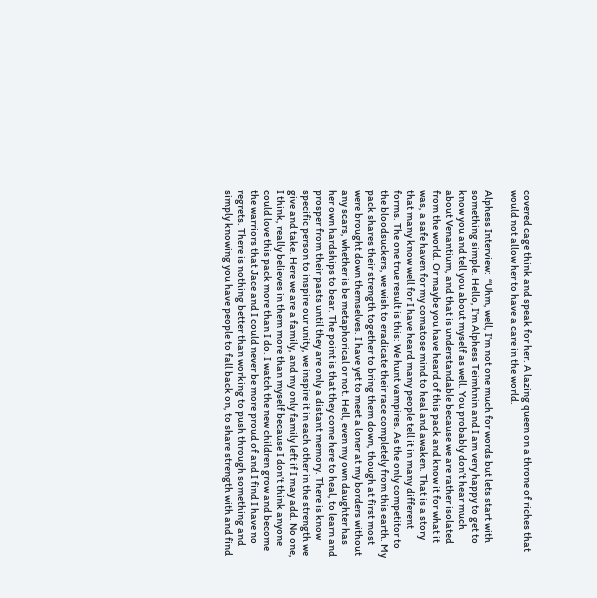covered cage think and speak for her. A lazing queen on a throne of riches that would not allow her to have a care in the world.

Alphess Interview:  “Uhm, well, I’m not one much for words but lets start with something simple. Hello, I’m Alphess Teimhnin and I am very happy to get to know you and tell you about myself as well. You probably don’t hear much about Venantium, and that is understandable because we are rather isolated from the world. Or maybe you have heard of this pack and know it for what it was, a safe haven for my comatose mind to heal and awaken. That is a story that many know well for I have heard many people tell it in many different forms. The one true result is this: We hunt vampires. As the only competitor to the bloodsuckers, we wish to eradicate their race completely from this earth. My pack shares their strength together to bring them down, though at first most were brought down themselves. I have yet to meet a loner at my borders without any scars, whether is be metaphorical or not. Hell, even my own daughter has her own hardships to bear. The point is that they come here to heal, to learn and prosper from their pasts until they are only a distant memory. There is know specific person to inspire our unity, we inspire it in each other in the strength we give and take. Here we are a family, and my only family left if I may add. No one, I think, really believes in them more than myself because I don’t think anyone could love this pack more than I do. I watch the new children grow and become the warriors that Jace and I could never be more proud of and I find I have no regrets. There is nothing better than working to push through something and simply knowing you have people to fall back on, to share strength with and find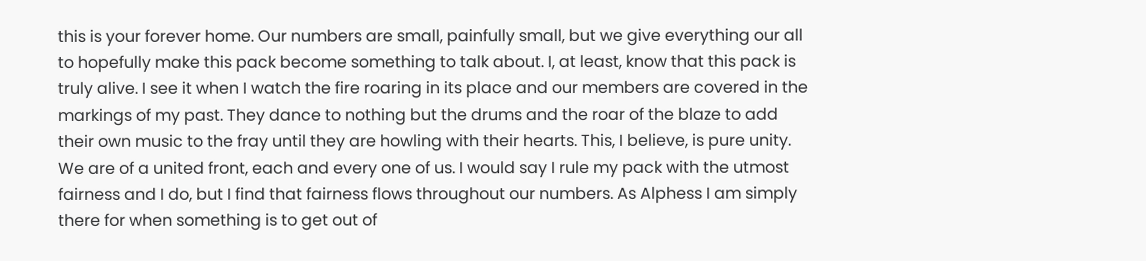this is your forever home. Our numbers are small, painfully small, but we give everything our all to hopefully make this pack become something to talk about. I, at least, know that this pack is truly alive. I see it when I watch the fire roaring in its place and our members are covered in the markings of my past. They dance to nothing but the drums and the roar of the blaze to add their own music to the fray until they are howling with their hearts. This, I believe, is pure unity. We are of a united front, each and every one of us. I would say I rule my pack with the utmost fairness and I do, but I find that fairness flows throughout our numbers. As Alphess I am simply there for when something is to get out of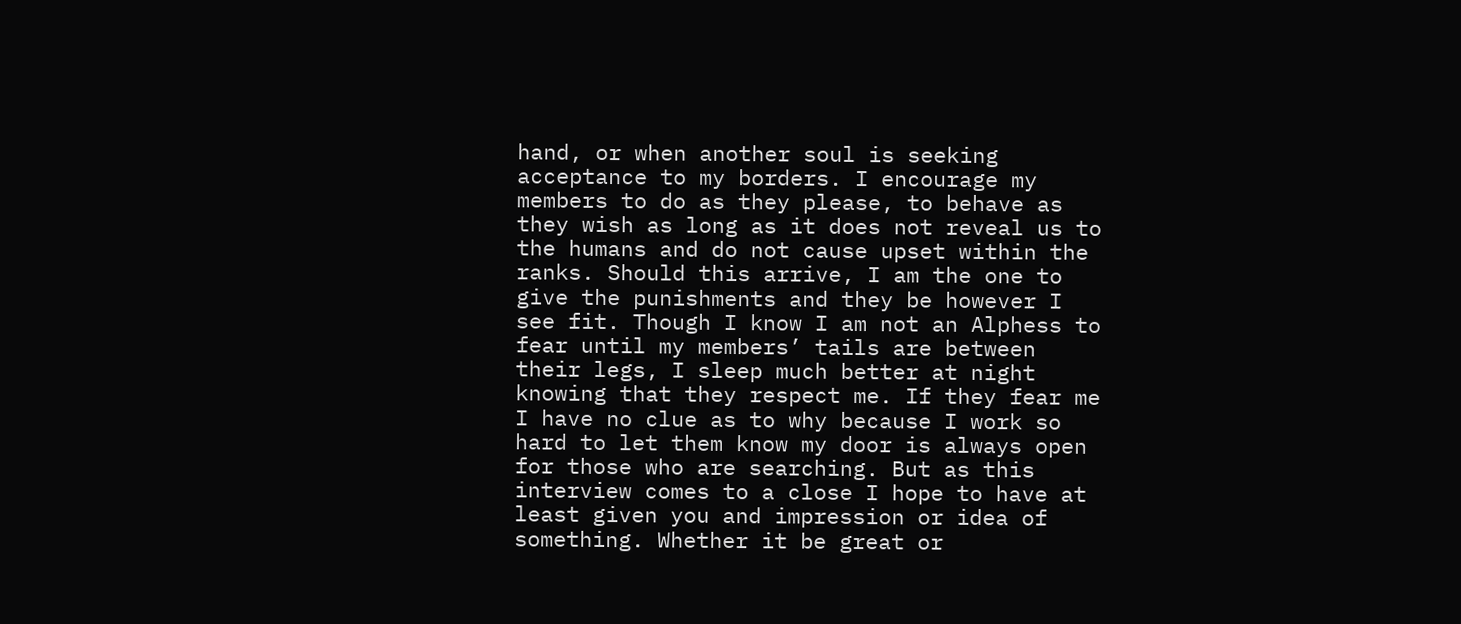hand, or when another soul is seeking acceptance to my borders. I encourage my members to do as they please, to behave as they wish as long as it does not reveal us to the humans and do not cause upset within the ranks. Should this arrive, I am the one to give the punishments and they be however I see fit. Though I know I am not an Alphess to fear until my members’ tails are between their legs, I sleep much better at night knowing that they respect me. If they fear me I have no clue as to why because I work so hard to let them know my door is always open for those who are searching. But as this interview comes to a close I hope to have at least given you and impression or idea of something. Whether it be great or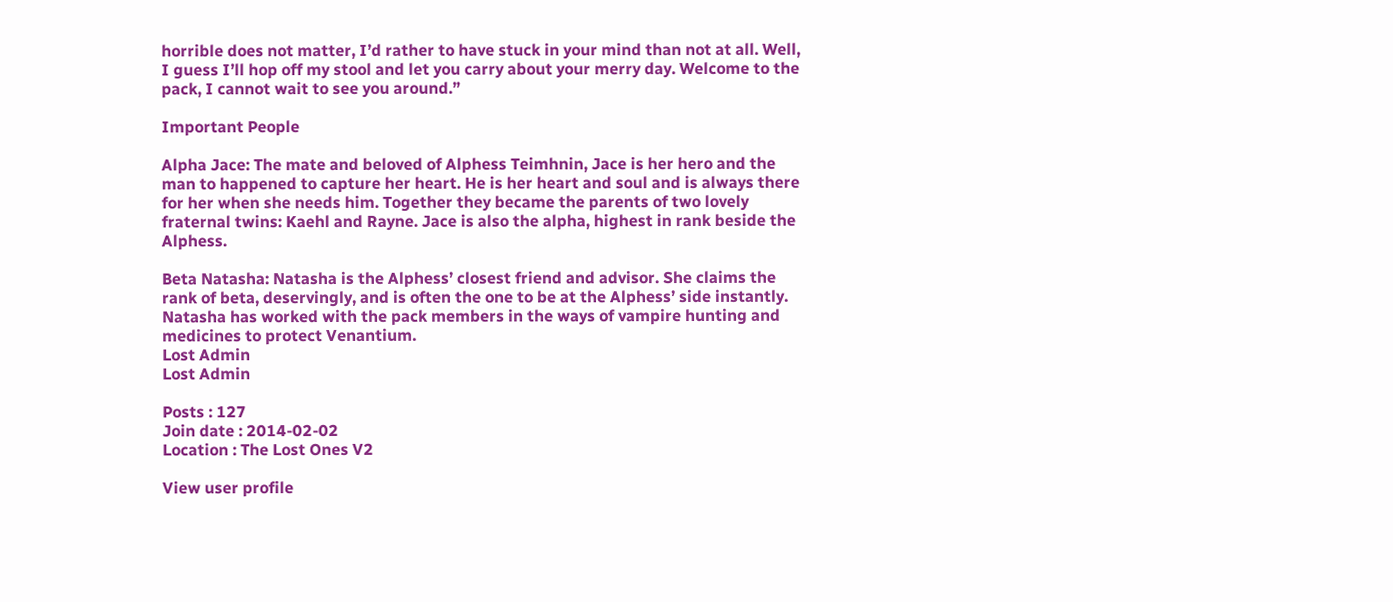horrible does not matter, I’d rather to have stuck in your mind than not at all. Well, I guess I’ll hop off my stool and let you carry about your merry day. Welcome to the pack, I cannot wait to see you around.”

Important People

Alpha Jace: The mate and beloved of Alphess Teimhnin, Jace is her hero and the man to happened to capture her heart. He is her heart and soul and is always there for her when she needs him. Together they became the parents of two lovely fraternal twins: Kaehl and Rayne. Jace is also the alpha, highest in rank beside the Alphess.

Beta Natasha: Natasha is the Alphess’ closest friend and advisor. She claims the rank of beta, deservingly, and is often the one to be at the Alphess’ side instantly. Natasha has worked with the pack members in the ways of vampire hunting and medicines to protect Venantium.
Lost Admin
Lost Admin

Posts : 127
Join date : 2014-02-02
Location : The Lost Ones V2

View user profile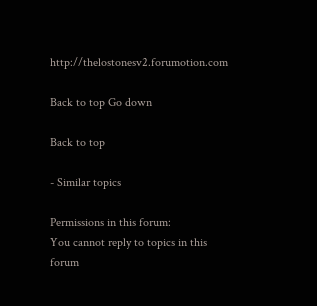http://thelostonesv2.forumotion.com

Back to top Go down

Back to top

- Similar topics

Permissions in this forum:
You cannot reply to topics in this forum